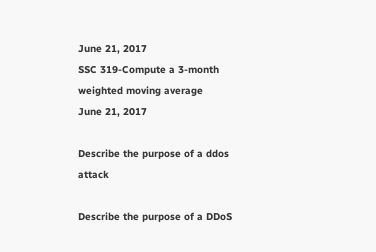June 21, 2017
SSC 319-Compute a 3-month weighted moving average
June 21, 2017

Describe the purpose of a ddos attack

Describe the purpose of a DDoS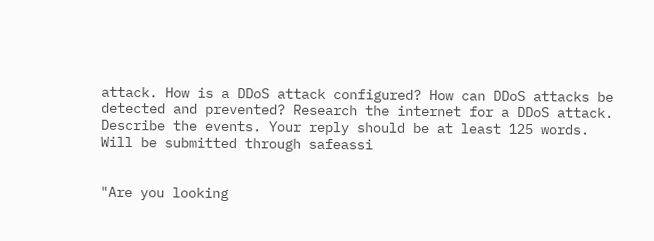attack. How is a DDoS attack configured? How can DDoS attacks be detected and prevented? Research the internet for a DDoS attack. Describe the events. Your reply should be at least 125 words.
Will be submitted through safeassi


"Are you looking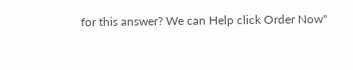for this answer? We can Help click Order Now"